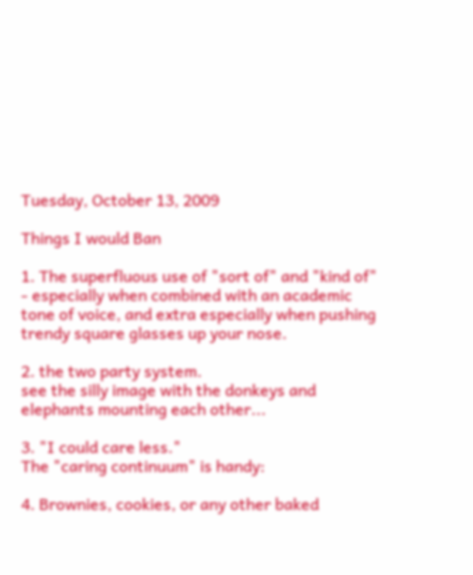Tuesday, October 13, 2009

Things I would Ban

1. The superfluous use of "sort of" and "kind of" - especially when combined with an academic tone of voice, and extra especially when pushing trendy square glasses up your nose.

2. the two party system.
see the silly image with the donkeys and elephants mounting each other...

3. "I could care less."
The "caring continuum" is handy:

4. Brownies, cookies, or any other baked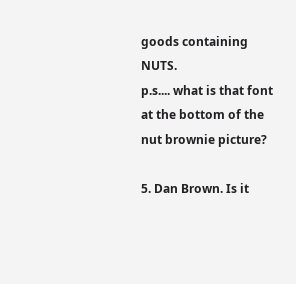goods containing NUTS.
p.s.... what is that font at the bottom of the nut brownie picture?

5. Dan Brown. Is it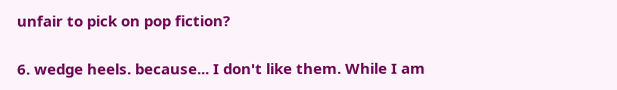unfair to pick on pop fiction?

6. wedge heels. because... I don't like them. While I am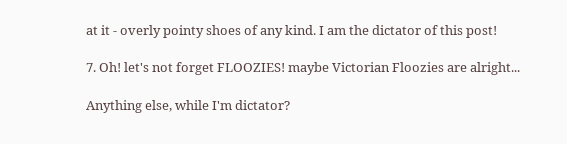at it - overly pointy shoes of any kind. I am the dictator of this post!

7. Oh! let's not forget FLOOZIES! maybe Victorian Floozies are alright...

Anything else, while I'm dictator?